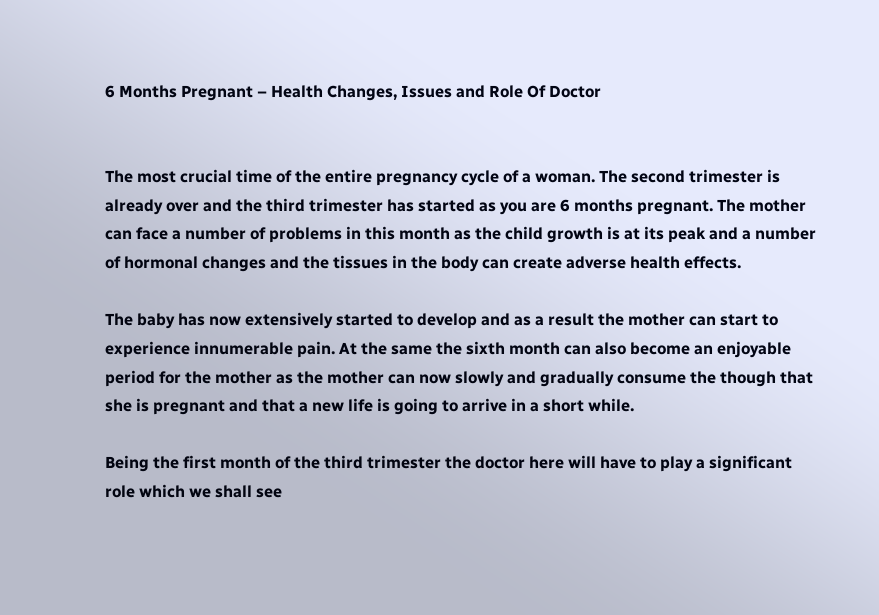6 Months Pregnant – Health Changes, Issues and Role Of Doctor


The most crucial time of the entire pregnancy cycle of a woman. The second trimester is already over and the third trimester has started as you are 6 months pregnant. The mother can face a number of problems in this month as the child growth is at its peak and a number of hormonal changes and the tissues in the body can create adverse health effects.

The baby has now extensively started to develop and as a result the mother can start to experience innumerable pain. At the same the sixth month can also become an enjoyable period for the mother as the mother can now slowly and gradually consume the though that she is pregnant and that a new life is going to arrive in a short while.

Being the first month of the third trimester the doctor here will have to play a significant role which we shall see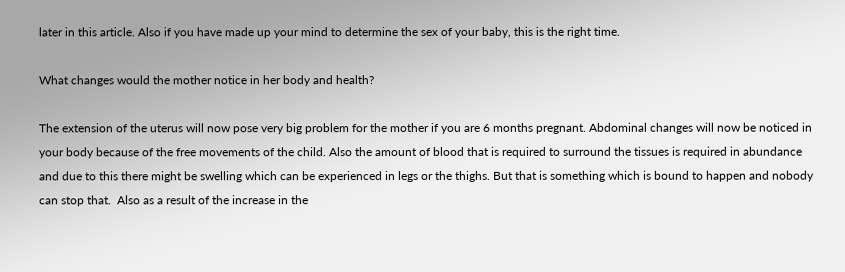later in this article. Also if you have made up your mind to determine the sex of your baby, this is the right time.

What changes would the mother notice in her body and health?

The extension of the uterus will now pose very big problem for the mother if you are 6 months pregnant. Abdominal changes will now be noticed in your body because of the free movements of the child. Also the amount of blood that is required to surround the tissues is required in abundance and due to this there might be swelling which can be experienced in legs or the thighs. But that is something which is bound to happen and nobody can stop that.  Also as a result of the increase in the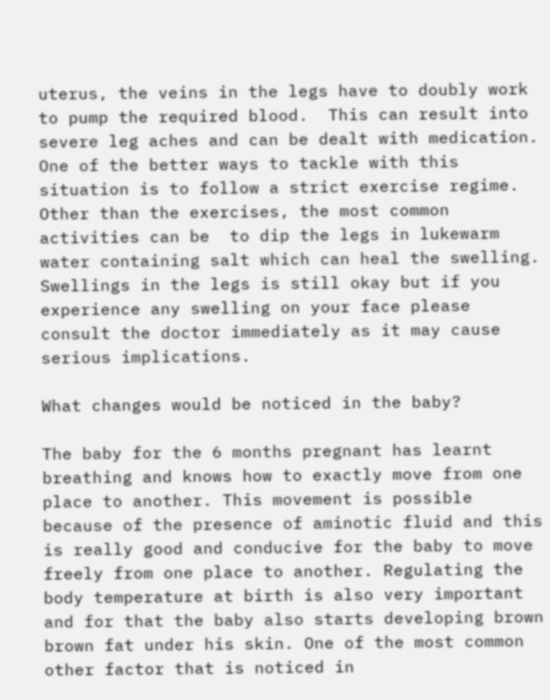uterus, the veins in the legs have to doubly work to pump the required blood.  This can result into severe leg aches and can be dealt with medication. One of the better ways to tackle with this situation is to follow a strict exercise regime.  Other than the exercises, the most common activities can be  to dip the legs in lukewarm water containing salt which can heal the swelling. Swellings in the legs is still okay but if you experience any swelling on your face please consult the doctor immediately as it may cause serious implications.

What changes would be noticed in the baby?

The baby for the 6 months pregnant has learnt breathing and knows how to exactly move from one place to another. This movement is possible because of the presence of aminotic fluid and this is really good and conducive for the baby to move freely from one place to another. Regulating the body temperature at birth is also very important and for that the baby also starts developing brown brown fat under his skin. One of the most common other factor that is noticed in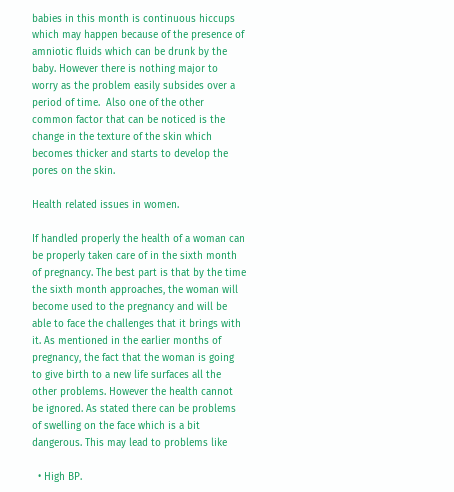babies in this month is continuous hiccups which may happen because of the presence of amniotic fluids which can be drunk by the baby. However there is nothing major to worry as the problem easily subsides over a period of time.  Also one of the other common factor that can be noticed is the change in the texture of the skin which becomes thicker and starts to develop the pores on the skin.

Health related issues in women.

If handled properly the health of a woman can be properly taken care of in the sixth month of pregnancy. The best part is that by the time the sixth month approaches, the woman will become used to the pregnancy and will be able to face the challenges that it brings with it. As mentioned in the earlier months of pregnancy, the fact that the woman is going to give birth to a new life surfaces all the other problems. However the health cannot be ignored. As stated there can be problems of swelling on the face which is a bit dangerous. This may lead to problems like

  • High BP.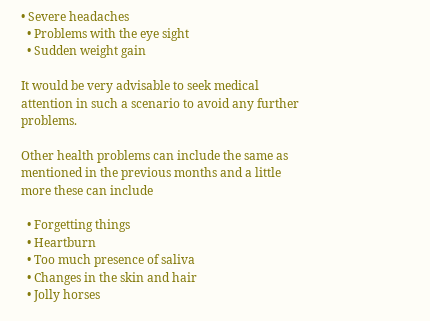• Severe headaches
  • Problems with the eye sight
  • Sudden weight gain

It would be very advisable to seek medical attention in such a scenario to avoid any further problems.

Other health problems can include the same as mentioned in the previous months and a little more these can include

  • Forgetting things
  • Heartburn
  • Too much presence of saliva
  • Changes in the skin and hair
  • Jolly horses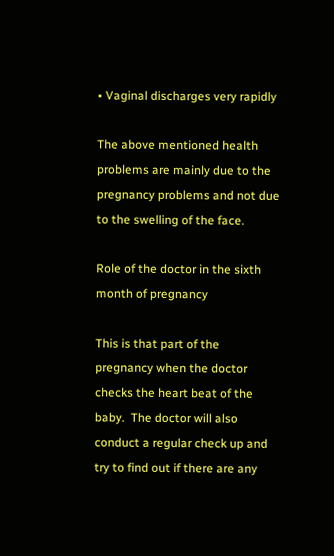• Vaginal discharges very rapidly

The above mentioned health problems are mainly due to the pregnancy problems and not due to the swelling of the face.

Role of the doctor in the sixth month of pregnancy

This is that part of the pregnancy when the doctor checks the heart beat of the baby.  The doctor will also conduct a regular check up and try to find out if there are any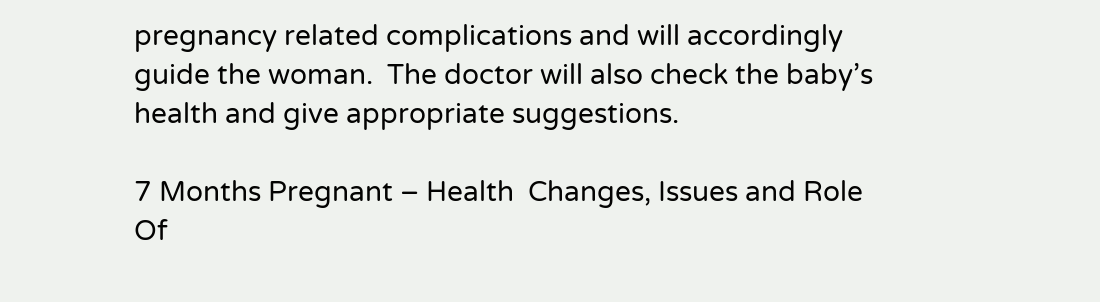pregnancy related complications and will accordingly guide the woman.  The doctor will also check the baby’s health and give appropriate suggestions.

7 Months Pregnant – Health  Changes, Issues and Role Of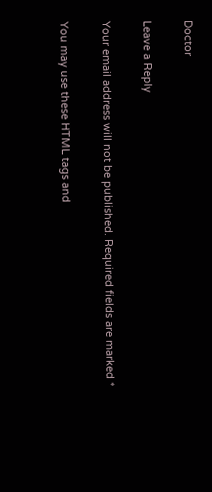Doctor

Leave a Reply

Your email address will not be published. Required fields are marked *

You may use these HTML tags and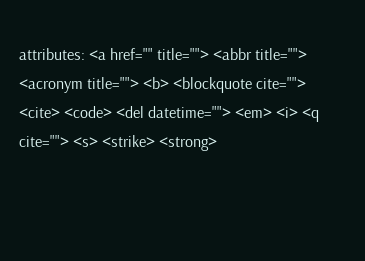attributes: <a href="" title=""> <abbr title=""> <acronym title=""> <b> <blockquote cite=""> <cite> <code> <del datetime=""> <em> <i> <q cite=""> <s> <strike> <strong>